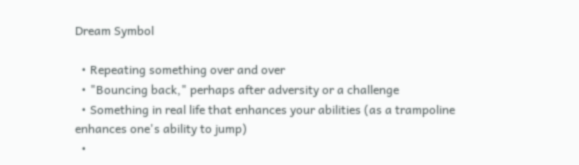Dream Symbol

  • Repeating something over and over
  • "Bouncing back," perhaps after adversity or a challenge
  • Something in real life that enhances your abilities (as a trampoline enhances one's ability to jump)
  •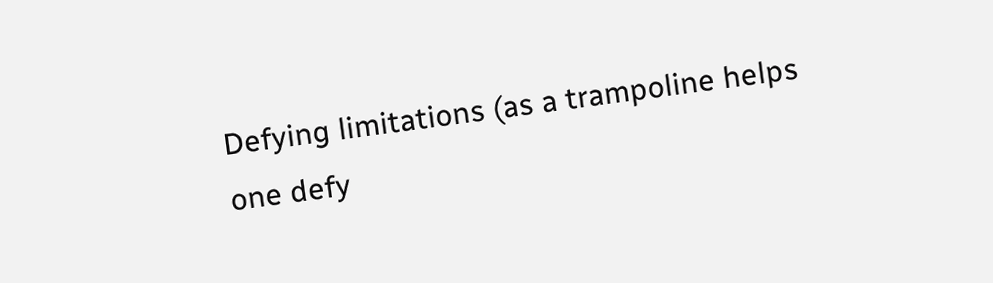Defying limitations (as a trampoline helps one defy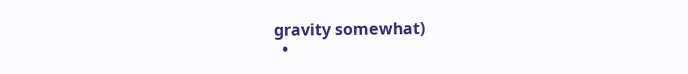gravity somewhat)
  •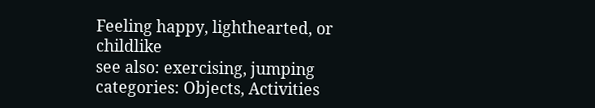Feeling happy, lighthearted, or childlike
see also: exercising, jumping
categories: Objects, Activities